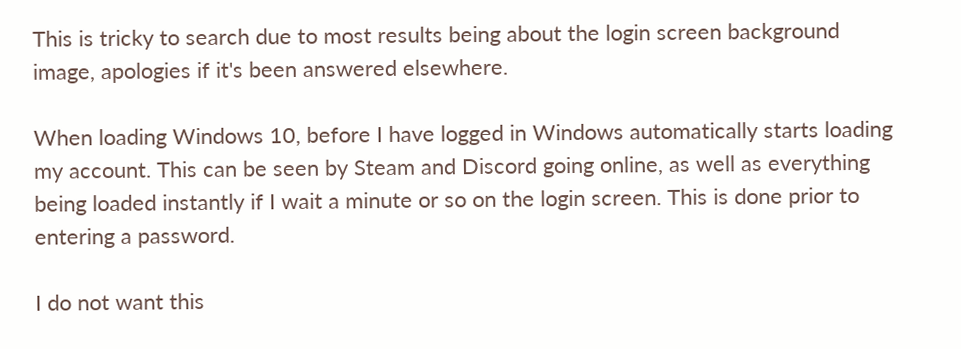This is tricky to search due to most results being about the login screen background image, apologies if it's been answered elsewhere.

When loading Windows 10, before I have logged in Windows automatically starts loading my account. This can be seen by Steam and Discord going online, as well as everything being loaded instantly if I wait a minute or so on the login screen. This is done prior to entering a password.

I do not want this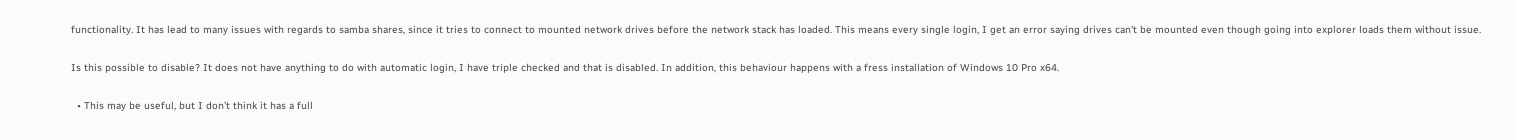functionality. It has lead to many issues with regards to samba shares, since it tries to connect to mounted network drives before the network stack has loaded. This means every single login, I get an error saying drives can't be mounted even though going into explorer loads them without issue.

Is this possible to disable? It does not have anything to do with automatic login, I have triple checked and that is disabled. In addition, this behaviour happens with a fress installation of Windows 10 Pro x64.

  • This may be useful, but I don’t think it has a full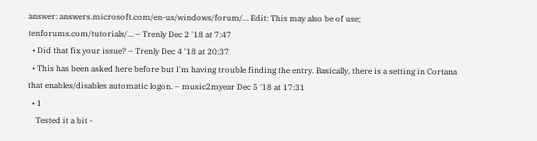answer: answers.microsoft.com/en-us/windows/forum/… Edit: This may also be of use; tenforums.com/tutorials/… – Trenly Dec 2 '18 at 7:47
  • Did that fix your issue? – Trenly Dec 4 '18 at 20:37
  • This has been asked here before but I'm having trouble finding the entry. Basically, there is a setting in Cortana that enables/disables automatic logon. – music2myear Dec 5 '18 at 17:31
  • 1
    Tested it a bit -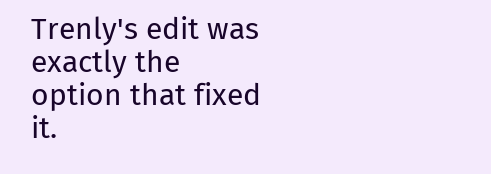Trenly's edit was exactly the option that fixed it.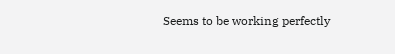Seems to be working perfectly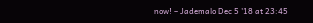now! – Jademalo Dec 5 '18 at 23:45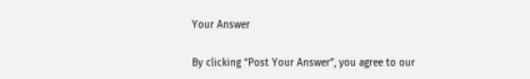Your Answer

By clicking “Post Your Answer”, you agree to our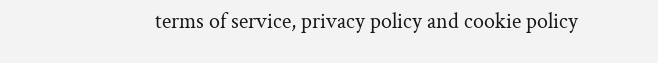terms of service, privacy policy and cookie policy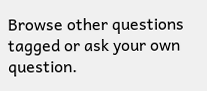Browse other questions tagged or ask your own question.